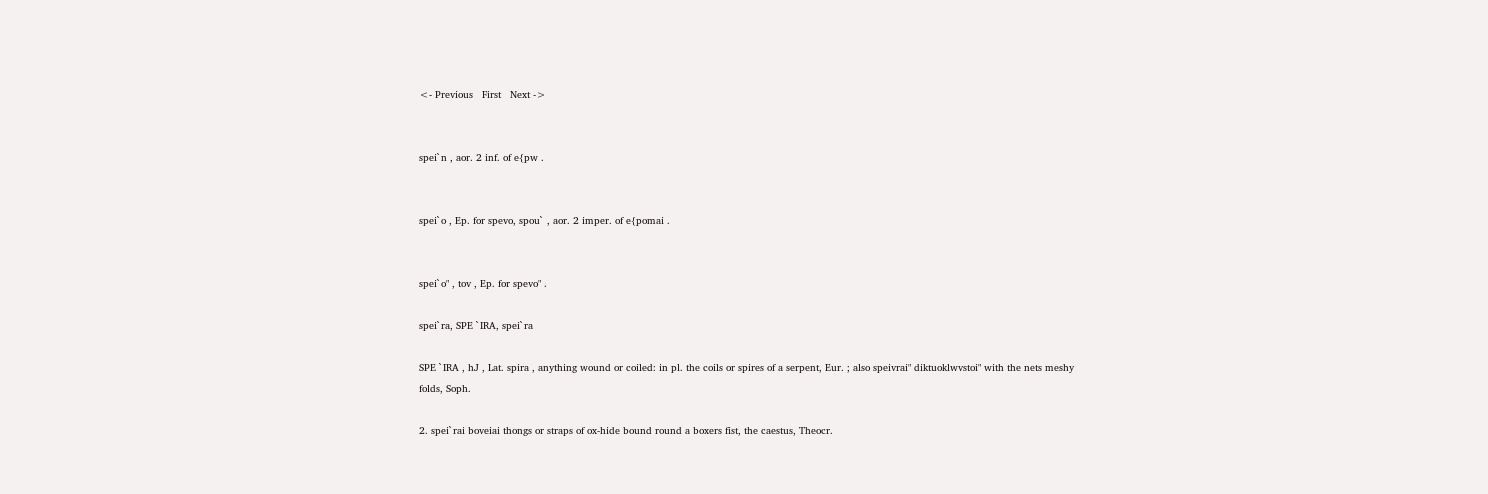<- Previous   First   Next ->


spei`n , aor. 2 inf. of e{pw .


spei`o , Ep. for spevo, spou` , aor. 2 imper. of e{pomai .


spei`o" , tov , Ep. for spevo" .

spei`ra, SPE `IRA, spei`ra

SPE `IRA , hJ , Lat. spira , anything wound or coiled: in pl. the coils or spires of a serpent, Eur. ; also speivrai" diktuoklwvstoi" with the nets meshy folds, Soph.

2. spei`rai boveiai thongs or straps of ox-hide bound round a boxers fist, the caestus, Theocr.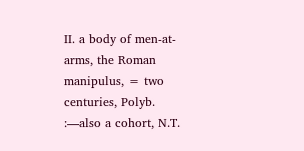II. a body of men-at-arms, the Roman manipulus, = two centuries, Polyb. :—also a cohort, N.T.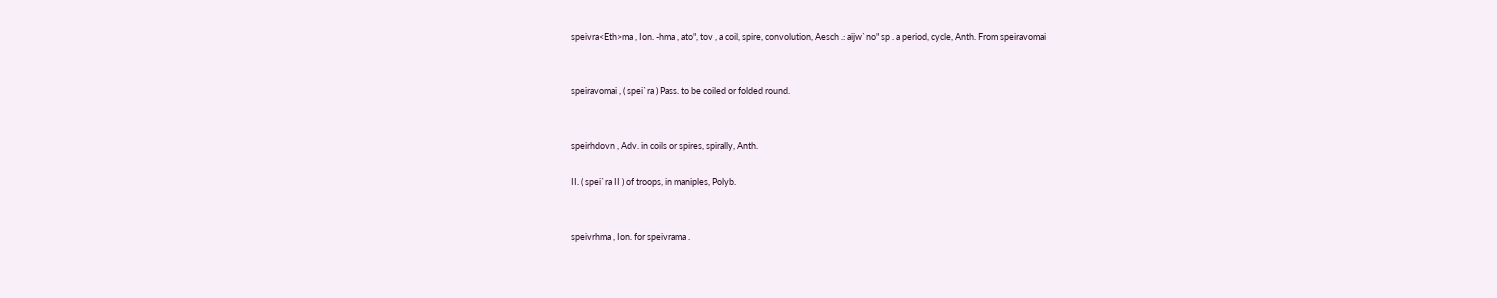speivra<Eth>ma , Ion. -hma , ato", tov , a coil, spire, convolution, Aesch .: aijw`no" sp . a period, cycle, Anth. From speiravomai


speiravomai , ( spei`ra ) Pass. to be coiled or folded round.


speirhdovn , Adv. in coils or spires, spirally, Anth.

II. ( spei`ra II ) of troops, in maniples, Polyb.


speivrhma , Ion. for speivrama .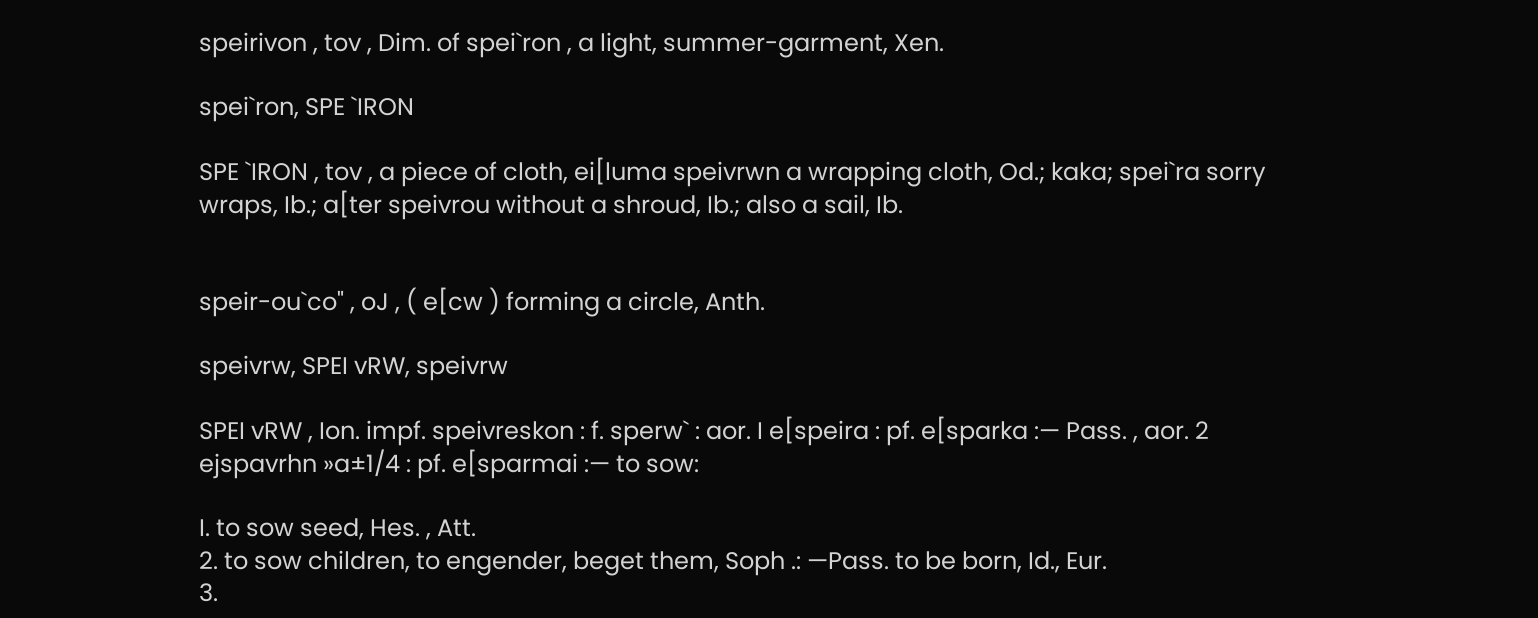speirivon , tov , Dim. of spei`ron , a light, summer-garment, Xen.

spei`ron, SPE `IRON

SPE `IRON , tov , a piece of cloth, ei[luma speivrwn a wrapping cloth, Od.; kaka; spei`ra sorry wraps, Ib.; a[ter speivrou without a shroud, Ib.; also a sail, Ib.


speir-ou`co" , oJ , ( e[cw ) forming a circle, Anth.

speivrw, SPEI vRW, speivrw

SPEI vRW , Ion. impf. speivreskon : f. sperw` : aor. I e[speira : pf. e[sparka :— Pass. , aor. 2 ejspavrhn »a±1/4 : pf. e[sparmai :— to sow:

I. to sow seed, Hes. , Att.
2. to sow children, to engender, beget them, Soph .: —Pass. to be born, Id., Eur.
3.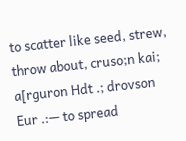to scatter like seed, strew, throw about, cruso;n kai; a[rguron Hdt .; drovson Eur .:— to spread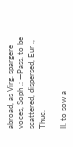abroad, as Virg. spargere voces, Soph .: —Pass. to be scattered, dispersed, Eur ., Thuc.

II. to sow a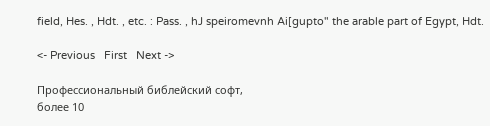field, Hes. , Hdt. , etc. : Pass. , hJ speiromevnh Ai[gupto" the arable part of Egypt, Hdt.

<- Previous   First   Next ->

Профессиональный библейский софт,
более 10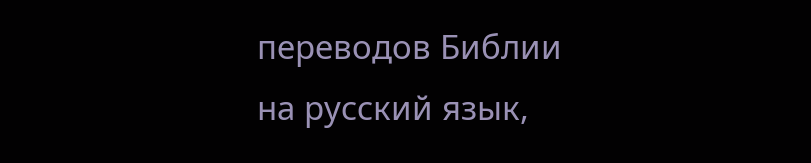переводов Библии на русский язык,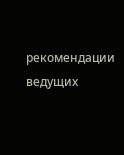рекомендации ведущих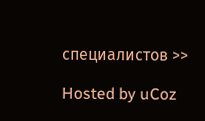специалистов >>

Hosted by uCoz